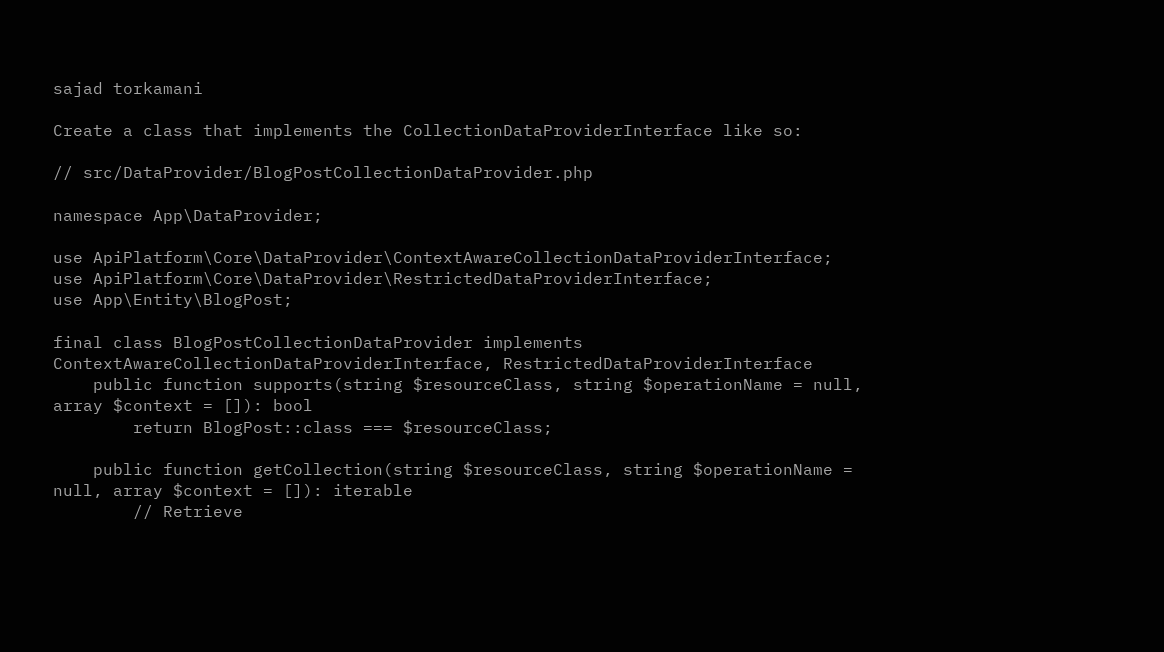sajad torkamani

Create a class that implements the CollectionDataProviderInterface like so:

// src/DataProvider/BlogPostCollectionDataProvider.php

namespace App\DataProvider;

use ApiPlatform\Core\DataProvider\ContextAwareCollectionDataProviderInterface;
use ApiPlatform\Core\DataProvider\RestrictedDataProviderInterface;
use App\Entity\BlogPost;

final class BlogPostCollectionDataProvider implements ContextAwareCollectionDataProviderInterface, RestrictedDataProviderInterface
    public function supports(string $resourceClass, string $operationName = null, array $context = []): bool
        return BlogPost::class === $resourceClass;

    public function getCollection(string $resourceClass, string $operationName = null, array $context = []): iterable
        // Retrieve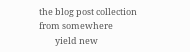the blog post collection from somewhere
        yield new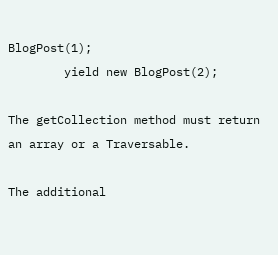BlogPost(1);
        yield new BlogPost(2);

The getCollection method must return an array or a Traversable.

The additional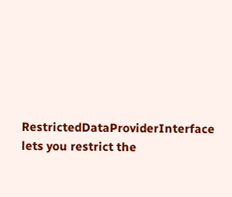RestrictedDataProviderInterface lets you restrict the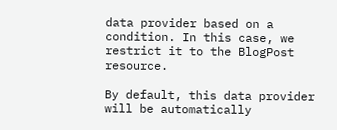data provider based on a condition. In this case, we restrict it to the BlogPost resource.

By default, this data provider will be automatically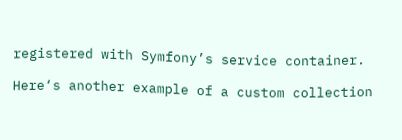registered with Symfony’s service container.

Here‘s another example of a custom collection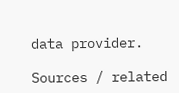data provider.

Sources / related